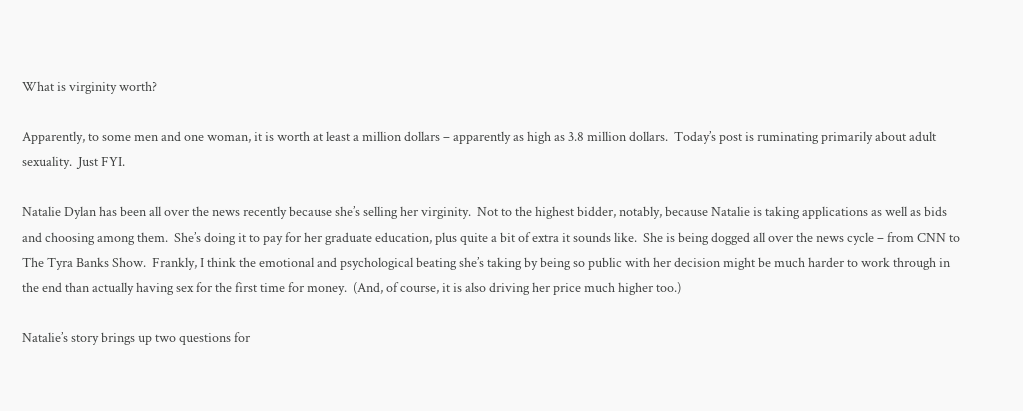What is virginity worth?

Apparently, to some men and one woman, it is worth at least a million dollars – apparently as high as 3.8 million dollars.  Today’s post is ruminating primarily about adult sexuality.  Just FYI.

Natalie Dylan has been all over the news recently because she’s selling her virginity.  Not to the highest bidder, notably, because Natalie is taking applications as well as bids and choosing among them.  She’s doing it to pay for her graduate education, plus quite a bit of extra it sounds like.  She is being dogged all over the news cycle – from CNN to The Tyra Banks Show.  Frankly, I think the emotional and psychological beating she’s taking by being so public with her decision might be much harder to work through in the end than actually having sex for the first time for money.  (And, of course, it is also driving her price much higher too.)

Natalie’s story brings up two questions for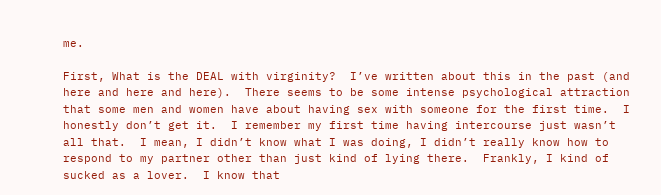me.

First, What is the DEAL with virginity?  I’ve written about this in the past (and here and here and here).  There seems to be some intense psychological attraction that some men and women have about having sex with someone for the first time.  I honestly don’t get it.  I remember my first time having intercourse just wasn’t all that.  I mean, I didn’t know what I was doing, I didn’t really know how to respond to my partner other than just kind of lying there.  Frankly, I kind of sucked as a lover.  I know that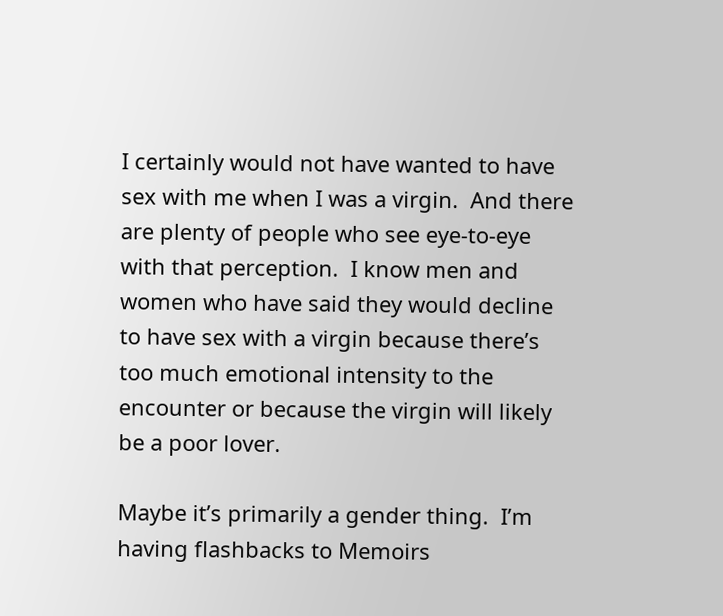I certainly would not have wanted to have sex with me when I was a virgin.  And there are plenty of people who see eye-to-eye with that perception.  I know men and women who have said they would decline to have sex with a virgin because there’s too much emotional intensity to the encounter or because the virgin will likely be a poor lover.

Maybe it’s primarily a gender thing.  I’m having flashbacks to Memoirs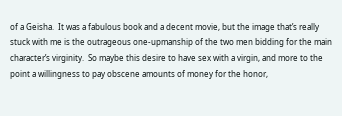of a Geisha.  It was a fabulous book and a decent movie, but the image that’s really stuck with me is the outrageous one-upmanship of the two men bidding for the main character’s virginity.  So maybe this desire to have sex with a virgin, and more to the point a willingness to pay obscene amounts of money for the honor,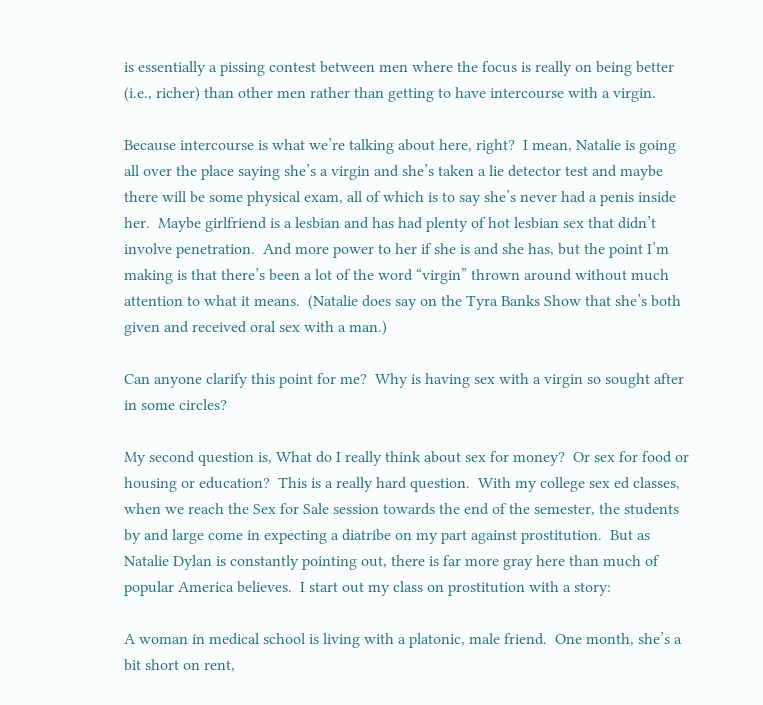is essentially a pissing contest between men where the focus is really on being better (i.e., richer) than other men rather than getting to have intercourse with a virgin.

Because intercourse is what we’re talking about here, right?  I mean, Natalie is going all over the place saying she’s a virgin and she’s taken a lie detector test and maybe there will be some physical exam, all of which is to say she’s never had a penis inside her.  Maybe girlfriend is a lesbian and has had plenty of hot lesbian sex that didn’t involve penetration.  And more power to her if she is and she has, but the point I’m making is that there’s been a lot of the word “virgin” thrown around without much attention to what it means.  (Natalie does say on the Tyra Banks Show that she’s both given and received oral sex with a man.)

Can anyone clarify this point for me?  Why is having sex with a virgin so sought after in some circles?

My second question is, What do I really think about sex for money?  Or sex for food or housing or education?  This is a really hard question.  With my college sex ed classes, when we reach the Sex for Sale session towards the end of the semester, the students by and large come in expecting a diatribe on my part against prostitution.  But as Natalie Dylan is constantly pointing out, there is far more gray here than much of popular America believes.  I start out my class on prostitution with a story:

A woman in medical school is living with a platonic, male friend.  One month, she’s a bit short on rent,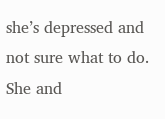she’s depressed and not sure what to do.  She and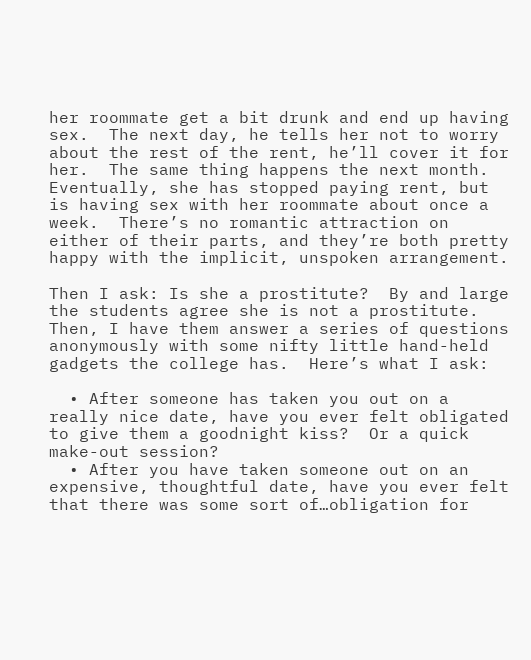her roommate get a bit drunk and end up having sex.  The next day, he tells her not to worry about the rest of the rent, he’ll cover it for her.  The same thing happens the next month.  Eventually, she has stopped paying rent, but is having sex with her roommate about once a week.  There’s no romantic attraction on either of their parts, and they’re both pretty happy with the implicit, unspoken arrangement.

Then I ask: Is she a prostitute?  By and large the students agree she is not a prostitute.  Then, I have them answer a series of questions anonymously with some nifty little hand-held gadgets the college has.  Here’s what I ask:

  • After someone has taken you out on a really nice date, have you ever felt obligated to give them a goodnight kiss?  Or a quick make-out session?
  • After you have taken someone out on an expensive, thoughtful date, have you ever felt that there was some sort of…obligation for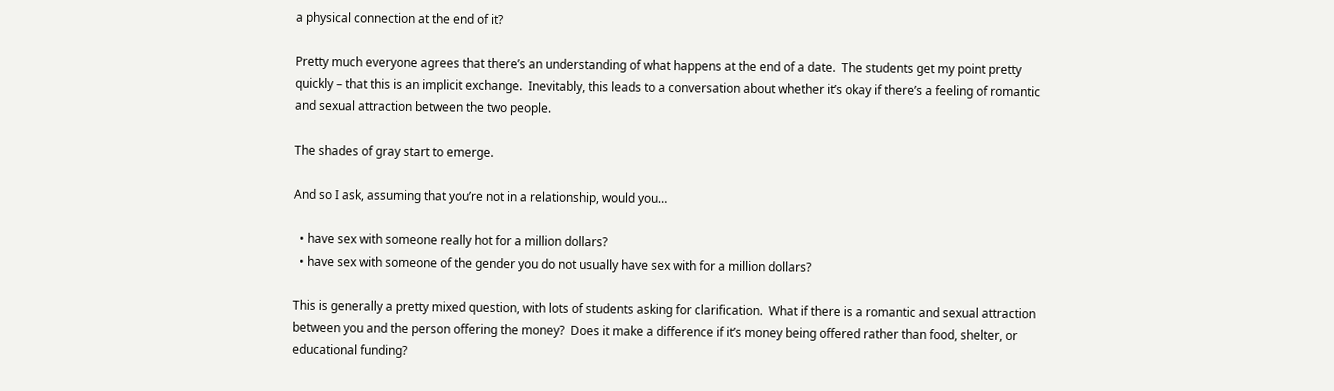a physical connection at the end of it?

Pretty much everyone agrees that there’s an understanding of what happens at the end of a date.  The students get my point pretty quickly – that this is an implicit exchange.  Inevitably, this leads to a conversation about whether it’s okay if there’s a feeling of romantic and sexual attraction between the two people.

The shades of gray start to emerge.

And so I ask, assuming that you’re not in a relationship, would you…

  • have sex with someone really hot for a million dollars?
  • have sex with someone of the gender you do not usually have sex with for a million dollars?

This is generally a pretty mixed question, with lots of students asking for clarification.  What if there is a romantic and sexual attraction between you and the person offering the money?  Does it make a difference if it’s money being offered rather than food, shelter, or educational funding?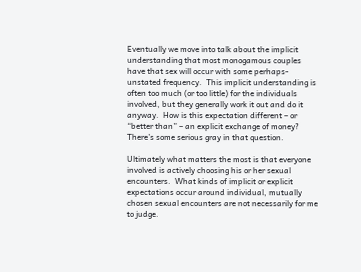Eventually we move into talk about the implicit understanding that most monogamous couples have that sex will occur with some perhaps-unstated frequency.  This implicit understanding is often too much (or too little) for the individuals involved, but they generally work it out and do it anyway.  How is this expectation different – or “better than” – an explicit exchange of money?  There’s some serious gray in that question.

Ultimately what matters the most is that everyone involved is actively choosing his or her sexual encounters.  What kinds of implicit or explicit expectations occur around individual, mutually chosen sexual encounters are not necessarily for me to judge.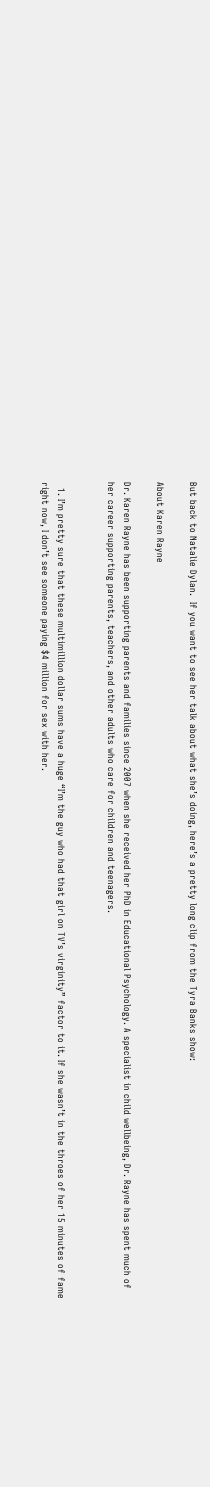But back to Natalie Dylan.  If you want to see her talk about what she’s doing, here’s a pretty long clip from the Tyra Banks show:

About Karen Rayne

Dr. Karen Rayne has been supporting parents and families since 2007 when she received her PhD in Educational Psychology. A specialist in child wellbeing, Dr. Rayne has spent much of her career supporting parents, teachers, and other adults who care for children and teenagers.


  1. I’m pretty sure that these multimillion dollar sums have a huge “I’m the guy who had that girl on TV’s virginity” factor to it. If she wasn’t in the throes of her 15 minutes of fame right now, I don’t see someone paying $4 million for sex with her.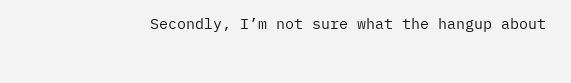Secondly, I’m not sure what the hangup about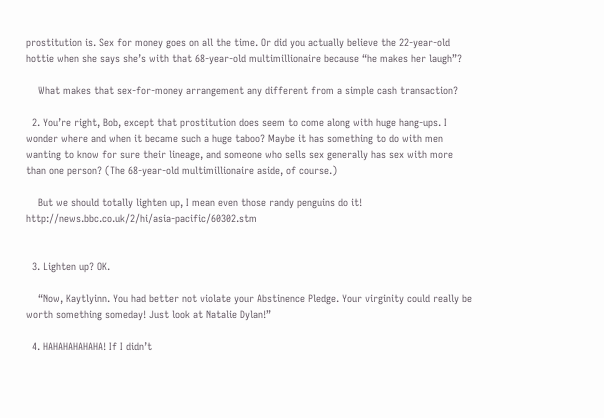prostitution is. Sex for money goes on all the time. Or did you actually believe the 22-year-old hottie when she says she’s with that 68-year-old multimillionaire because “he makes her laugh”?

    What makes that sex-for-money arrangement any different from a simple cash transaction?

  2. You’re right, Bob, except that prostitution does seem to come along with huge hang-ups. I wonder where and when it became such a huge taboo? Maybe it has something to do with men wanting to know for sure their lineage, and someone who sells sex generally has sex with more than one person? (The 68-year-old multimillionaire aside, of course.)

    But we should totally lighten up, I mean even those randy penguins do it! http://news.bbc.co.uk/2/hi/asia-pacific/60302.stm


  3. Lighten up? OK.

    “Now, Kaytlyinn. You had better not violate your Abstinence Pledge. Your virginity could really be worth something someday! Just look at Natalie Dylan!”

  4. HAHAHAHAHAHA! If I didn’t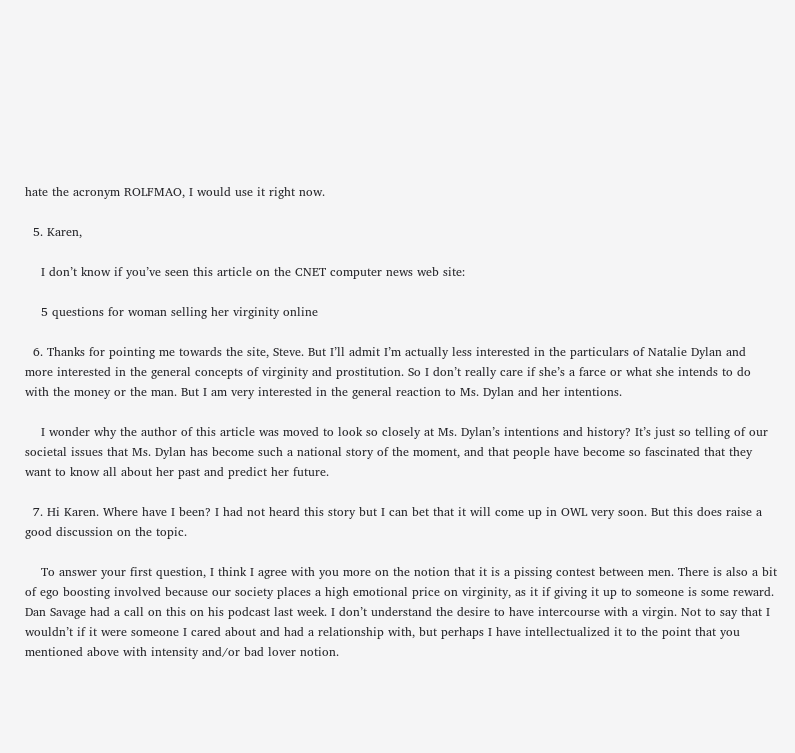hate the acronym ROLFMAO, I would use it right now.

  5. Karen,

    I don’t know if you’ve seen this article on the CNET computer news web site:

    5 questions for woman selling her virginity online

  6. Thanks for pointing me towards the site, Steve. But I’ll admit I’m actually less interested in the particulars of Natalie Dylan and more interested in the general concepts of virginity and prostitution. So I don’t really care if she’s a farce or what she intends to do with the money or the man. But I am very interested in the general reaction to Ms. Dylan and her intentions.

    I wonder why the author of this article was moved to look so closely at Ms. Dylan’s intentions and history? It’s just so telling of our societal issues that Ms. Dylan has become such a national story of the moment, and that people have become so fascinated that they want to know all about her past and predict her future.

  7. Hi Karen. Where have I been? I had not heard this story but I can bet that it will come up in OWL very soon. But this does raise a good discussion on the topic.

    To answer your first question, I think I agree with you more on the notion that it is a pissing contest between men. There is also a bit of ego boosting involved because our society places a high emotional price on virginity, as it if giving it up to someone is some reward. Dan Savage had a call on this on his podcast last week. I don’t understand the desire to have intercourse with a virgin. Not to say that I wouldn’t if it were someone I cared about and had a relationship with, but perhaps I have intellectualized it to the point that you mentioned above with intensity and/or bad lover notion.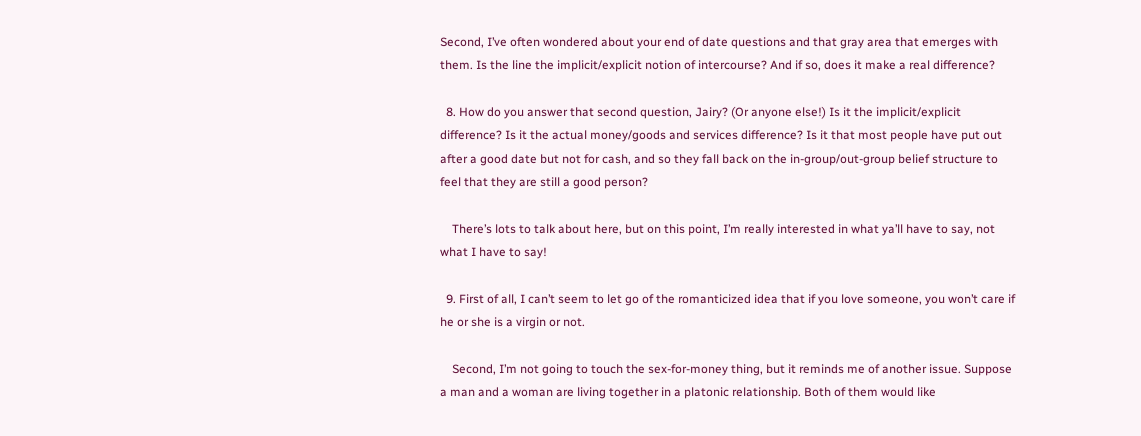Second, I’ve often wondered about your end of date questions and that gray area that emerges with them. Is the line the implicit/explicit notion of intercourse? And if so, does it make a real difference?

  8. How do you answer that second question, Jairy? (Or anyone else!) Is it the implicit/explicit difference? Is it the actual money/goods and services difference? Is it that most people have put out after a good date but not for cash, and so they fall back on the in-group/out-group belief structure to feel that they are still a good person?

    There’s lots to talk about here, but on this point, I’m really interested in what ya’ll have to say, not what I have to say!

  9. First of all, I can’t seem to let go of the romanticized idea that if you love someone, you won’t care if he or she is a virgin or not.

    Second, I’m not going to touch the sex-for-money thing, but it reminds me of another issue. Suppose a man and a woman are living together in a platonic relationship. Both of them would like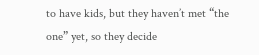to have kids, but they haven’t met “the one” yet, so they decide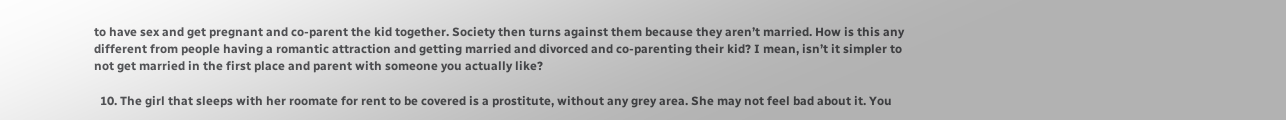to have sex and get pregnant and co-parent the kid together. Society then turns against them because they aren’t married. How is this any different from people having a romantic attraction and getting married and divorced and co-parenting their kid? I mean, isn’t it simpler to not get married in the first place and parent with someone you actually like?

  10. The girl that sleeps with her roomate for rent to be covered is a prostitute, without any grey area. She may not feel bad about it. You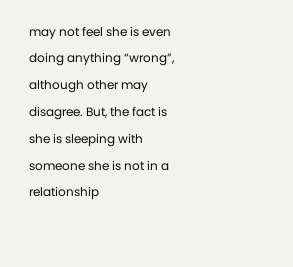may not feel she is even doing anything “wrong”, although other may disagree. But, the fact is she is sleeping with someone she is not in a relationship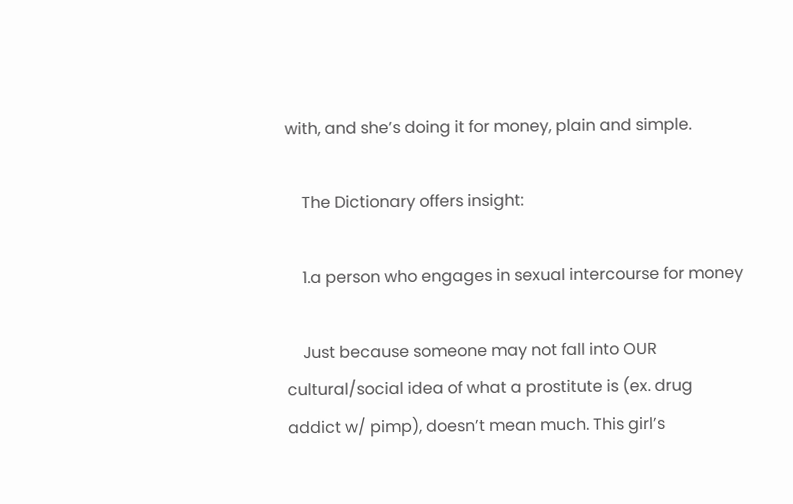with, and she’s doing it for money, plain and simple.

    The Dictionary offers insight:

    1.a person who engages in sexual intercourse for money

    Just because someone may not fall into OUR cultural/social idea of what a prostitute is (ex. drug addict w/ pimp), doesn’t mean much. This girl’s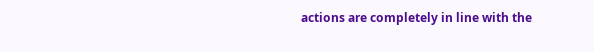actions are completely in line with the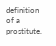definition of a prostitute.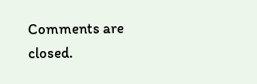Comments are closed.